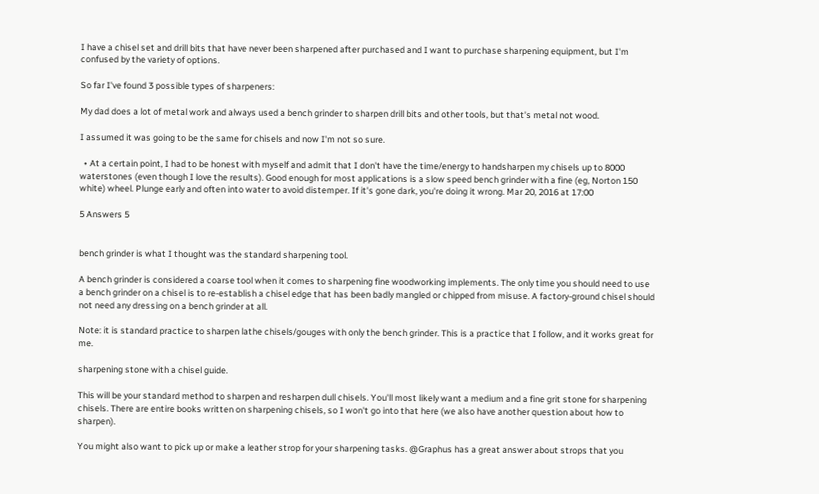I have a chisel set and drill bits that have never been sharpened after purchased and I want to purchase sharpening equipment, but I'm confused by the variety of options.

So far I've found 3 possible types of sharpeners:

My dad does a lot of metal work and always used a bench grinder to sharpen drill bits and other tools, but that's metal not wood.

I assumed it was going to be the same for chisels and now I'm not so sure.

  • At a certain point, I had to be honest with myself and admit that I don't have the time/energy to handsharpen my chisels up to 8000 waterstones (even though I love the results). Good enough for most applications is a slow speed bench grinder with a fine (eg, Norton 150 white) wheel. Plunge early and often into water to avoid distemper. If it's gone dark, you're doing it wrong. Mar 20, 2016 at 17:00

5 Answers 5


bench grinder is what I thought was the standard sharpening tool.

A bench grinder is considered a coarse tool when it comes to sharpening fine woodworking implements. The only time you should need to use a bench grinder on a chisel is to re-establish a chisel edge that has been badly mangled or chipped from misuse. A factory-ground chisel should not need any dressing on a bench grinder at all.

Note: it is standard practice to sharpen lathe chisels/gouges with only the bench grinder. This is a practice that I follow, and it works great for me.

sharpening stone with a chisel guide.

This will be your standard method to sharpen and resharpen dull chisels. You'll most likely want a medium and a fine grit stone for sharpening chisels. There are entire books written on sharpening chisels, so I won't go into that here (we also have another question about how to sharpen).

You might also want to pick up or make a leather strop for your sharpening tasks. @Graphus has a great answer about strops that you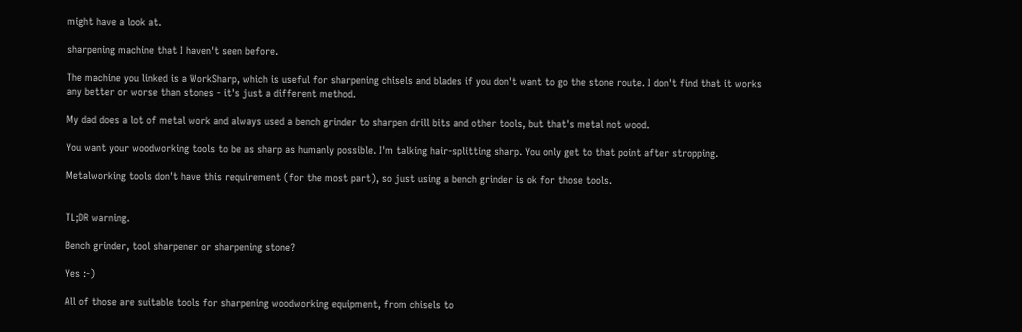might have a look at.

sharpening machine that I haven't seen before.

The machine you linked is a WorkSharp, which is useful for sharpening chisels and blades if you don't want to go the stone route. I don't find that it works any better or worse than stones - it's just a different method.

My dad does a lot of metal work and always used a bench grinder to sharpen drill bits and other tools, but that's metal not wood.

You want your woodworking tools to be as sharp as humanly possible. I'm talking hair-splitting sharp. You only get to that point after stropping.

Metalworking tools don't have this requirement (for the most part), so just using a bench grinder is ok for those tools.


TL;DR warning.

Bench grinder, tool sharpener or sharpening stone?

Yes :-)

All of those are suitable tools for sharpening woodworking equipment, from chisels to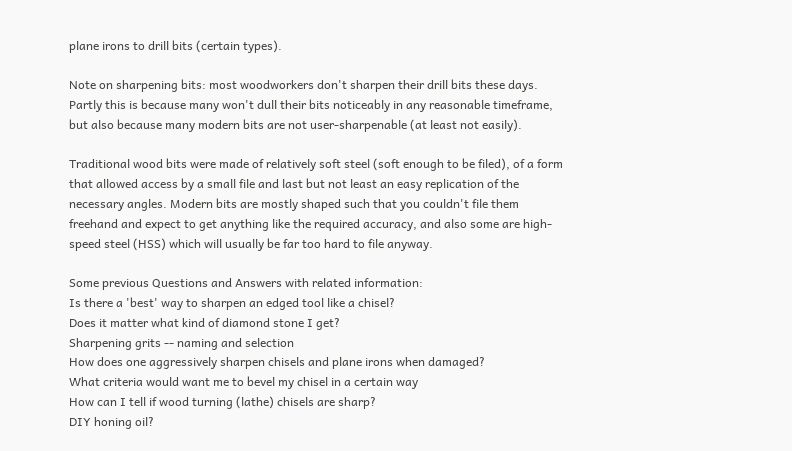plane irons to drill bits (certain types).

Note on sharpening bits: most woodworkers don't sharpen their drill bits these days. Partly this is because many won't dull their bits noticeably in any reasonable timeframe, but also because many modern bits are not user-sharpenable (at least not easily).

Traditional wood bits were made of relatively soft steel (soft enough to be filed), of a form that allowed access by a small file and last but not least an easy replication of the necessary angles. Modern bits are mostly shaped such that you couldn't file them freehand and expect to get anything like the required accuracy, and also some are high-speed steel (HSS) which will usually be far too hard to file anyway.

Some previous Questions and Answers with related information:
Is there a 'best' way to sharpen an edged tool like a chisel?
Does it matter what kind of diamond stone I get?
Sharpening grits -- naming and selection
How does one aggressively sharpen chisels and plane irons when damaged?
What criteria would want me to bevel my chisel in a certain way
How can I tell if wood turning (lathe) chisels are sharp?
DIY honing oil?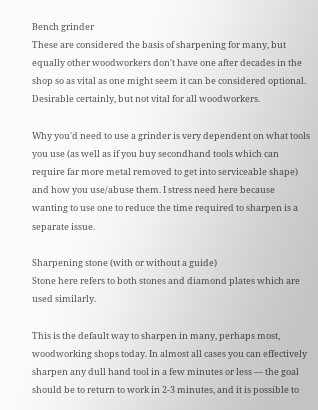Bench grinder
These are considered the basis of sharpening for many, but equally other woodworkers don't have one after decades in the shop so as vital as one might seem it can be considered optional. Desirable certainly, but not vital for all woodworkers.

Why you'd need to use a grinder is very dependent on what tools you use (as well as if you buy secondhand tools which can require far more metal removed to get into serviceable shape) and how you use/abuse them. I stress need here because wanting to use one to reduce the time required to sharpen is a separate issue.

Sharpening stone (with or without a guide)
Stone here refers to both stones and diamond plates which are used similarly.

This is the default way to sharpen in many, perhaps most, woodworking shops today. In almost all cases you can effectively sharpen any dull hand tool in a few minutes or less — the goal should be to return to work in 2-3 minutes, and it is possible to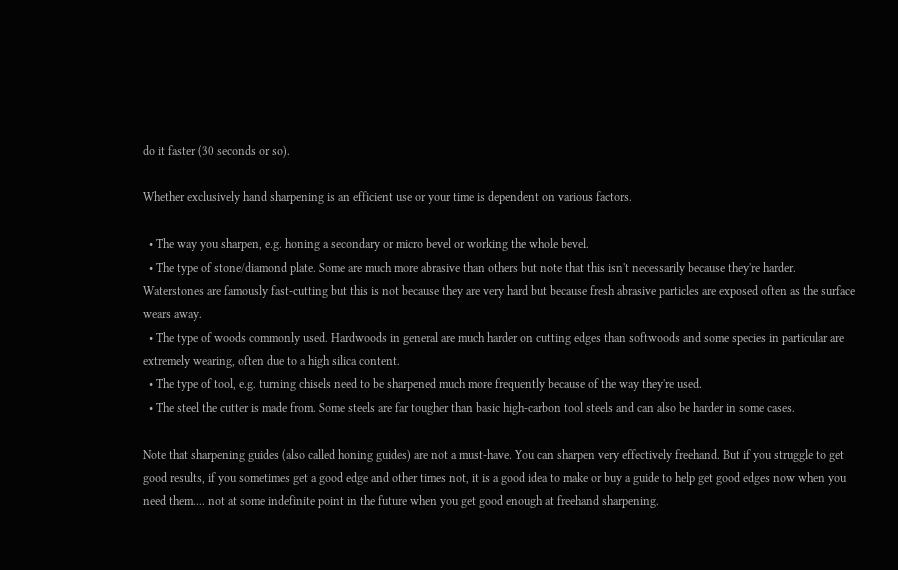do it faster (30 seconds or so).

Whether exclusively hand sharpening is an efficient use or your time is dependent on various factors.

  • The way you sharpen, e.g. honing a secondary or micro bevel or working the whole bevel.
  • The type of stone/diamond plate. Some are much more abrasive than others but note that this isn't necessarily because they're harder. Waterstones are famously fast-cutting but this is not because they are very hard but because fresh abrasive particles are exposed often as the surface wears away.
  • The type of woods commonly used. Hardwoods in general are much harder on cutting edges than softwoods and some species in particular are extremely wearing, often due to a high silica content.
  • The type of tool, e.g. turning chisels need to be sharpened much more frequently because of the way they're used.
  • The steel the cutter is made from. Some steels are far tougher than basic high-carbon tool steels and can also be harder in some cases.

Note that sharpening guides (also called honing guides) are not a must-have. You can sharpen very effectively freehand. But if you struggle to get good results, if you sometimes get a good edge and other times not, it is a good idea to make or buy a guide to help get good edges now when you need them.... not at some indefinite point in the future when you get good enough at freehand sharpening.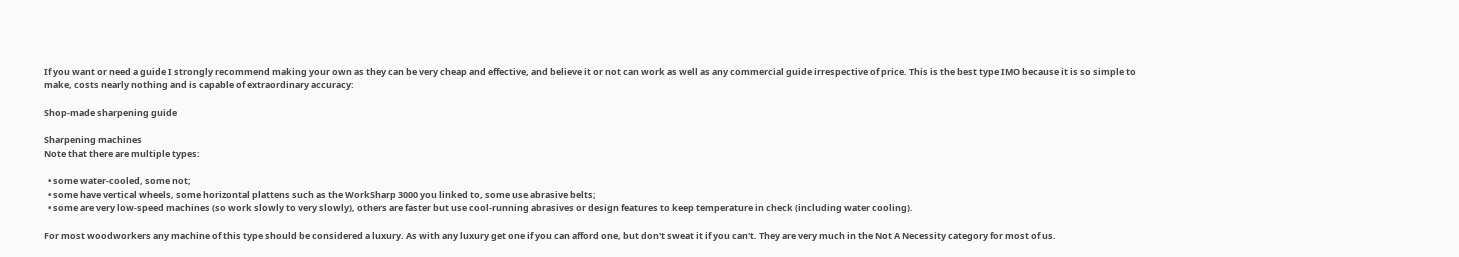If you want or need a guide I strongly recommend making your own as they can be very cheap and effective, and believe it or not can work as well as any commercial guide irrespective of price. This is the best type IMO because it is so simple to make, costs nearly nothing and is capable of extraordinary accuracy:

Shop-made sharpening guide

Sharpening machines
Note that there are multiple types:

  • some water-cooled, some not;
  • some have vertical wheels, some horizontal plattens such as the WorkSharp 3000 you linked to, some use abrasive belts;
  • some are very low-speed machines (so work slowly to very slowly), others are faster but use cool-running abrasives or design features to keep temperature in check (including water cooling).

For most woodworkers any machine of this type should be considered a luxury. As with any luxury get one if you can afford one, but don't sweat it if you can't. They are very much in the Not A Necessity category for most of us.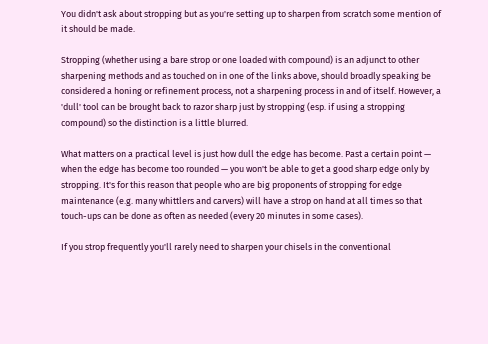You didn't ask about stropping but as you're setting up to sharpen from scratch some mention of it should be made.

Stropping (whether using a bare strop or one loaded with compound) is an adjunct to other sharpening methods and as touched on in one of the links above, should broadly speaking be considered a honing or refinement process, not a sharpening process in and of itself. However, a 'dull' tool can be brought back to razor sharp just by stropping (esp. if using a stropping compound) so the distinction is a little blurred.

What matters on a practical level is just how dull the edge has become. Past a certain point — when the edge has become too rounded — you won't be able to get a good sharp edge only by stropping. It's for this reason that people who are big proponents of stropping for edge maintenance (e.g. many whittlers and carvers) will have a strop on hand at all times so that touch-ups can be done as often as needed (every 20 minutes in some cases).

If you strop frequently you'll rarely need to sharpen your chisels in the conventional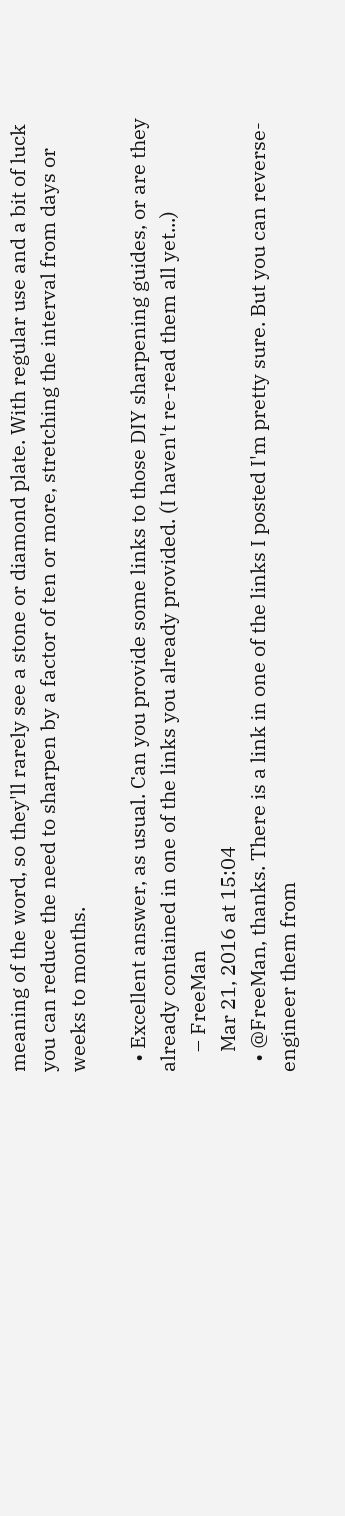meaning of the word, so they'll rarely see a stone or diamond plate. With regular use and a bit of luck you can reduce the need to sharpen by a factor of ten or more, stretching the interval from days or weeks to months.

  • Excellent answer, as usual. Can you provide some links to those DIY sharpening guides, or are they already contained in one of the links you already provided. (I haven't re-read them all yet...)
    – FreeMan
    Mar 21, 2016 at 15:04
  • @FreeMan, thanks. There is a link in one of the links I posted I'm pretty sure. But you can reverse-engineer them from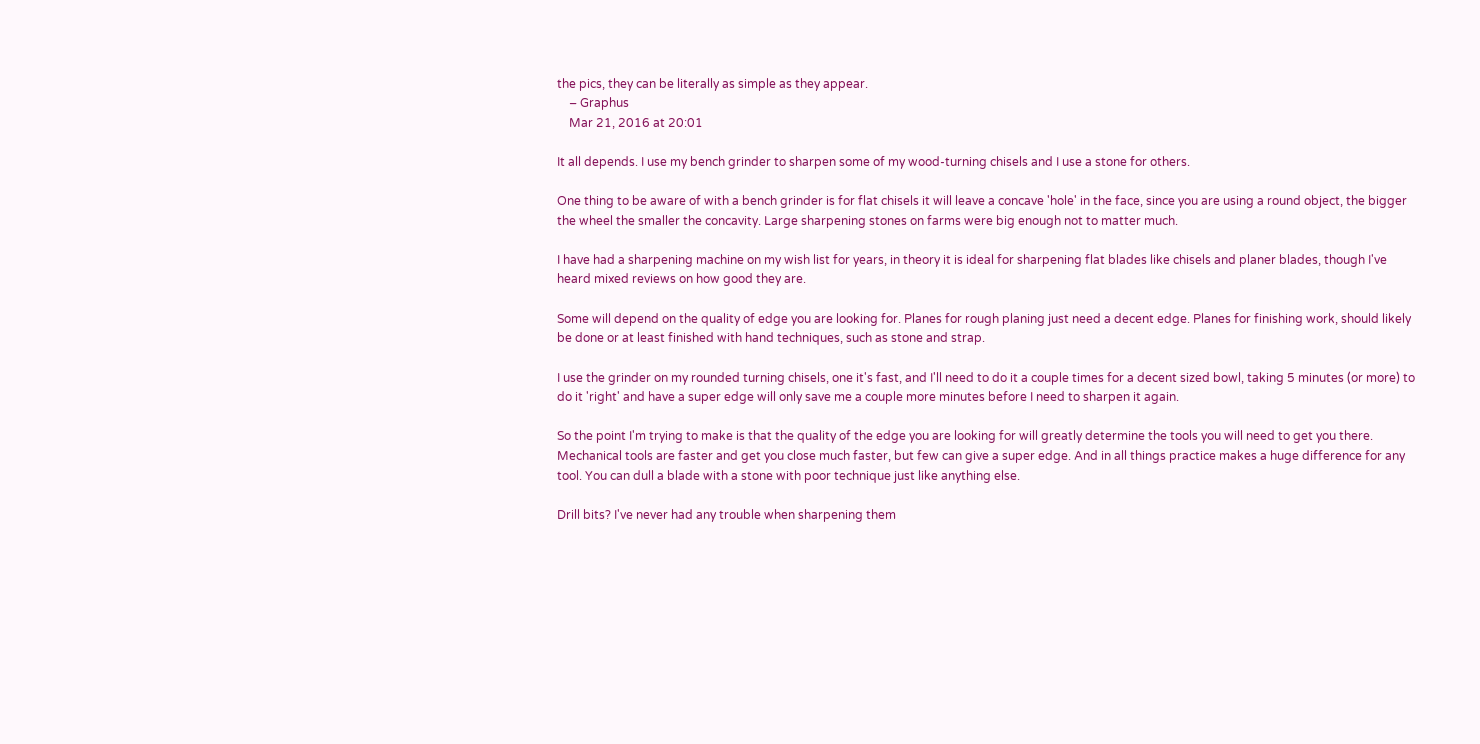the pics, they can be literally as simple as they appear.
    – Graphus
    Mar 21, 2016 at 20:01

It all depends. I use my bench grinder to sharpen some of my wood-turning chisels and I use a stone for others.

One thing to be aware of with a bench grinder is for flat chisels it will leave a concave 'hole' in the face, since you are using a round object, the bigger the wheel the smaller the concavity. Large sharpening stones on farms were big enough not to matter much.

I have had a sharpening machine on my wish list for years, in theory it is ideal for sharpening flat blades like chisels and planer blades, though I've heard mixed reviews on how good they are.

Some will depend on the quality of edge you are looking for. Planes for rough planing just need a decent edge. Planes for finishing work, should likely be done or at least finished with hand techniques, such as stone and strap.

I use the grinder on my rounded turning chisels, one it's fast, and I'll need to do it a couple times for a decent sized bowl, taking 5 minutes (or more) to do it 'right' and have a super edge will only save me a couple more minutes before I need to sharpen it again.

So the point I'm trying to make is that the quality of the edge you are looking for will greatly determine the tools you will need to get you there. Mechanical tools are faster and get you close much faster, but few can give a super edge. And in all things practice makes a huge difference for any tool. You can dull a blade with a stone with poor technique just like anything else.

Drill bits? I've never had any trouble when sharpening them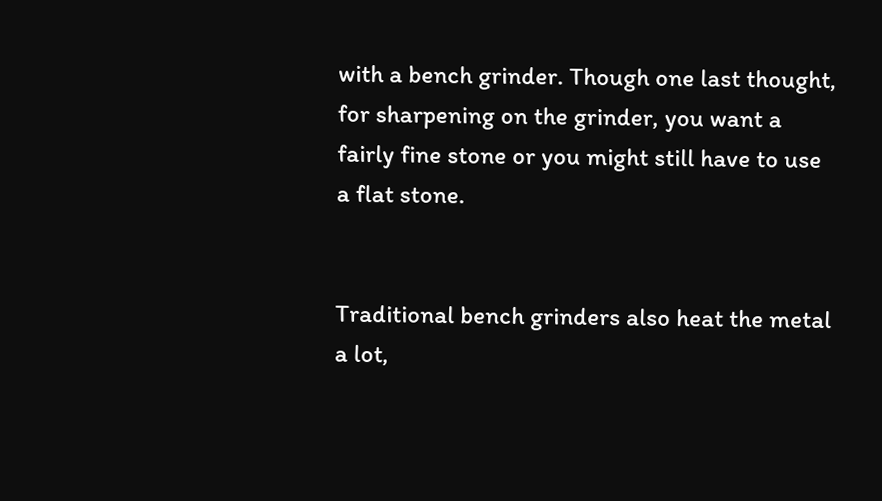with a bench grinder. Though one last thought, for sharpening on the grinder, you want a fairly fine stone or you might still have to use a flat stone.


Traditional bench grinders also heat the metal a lot,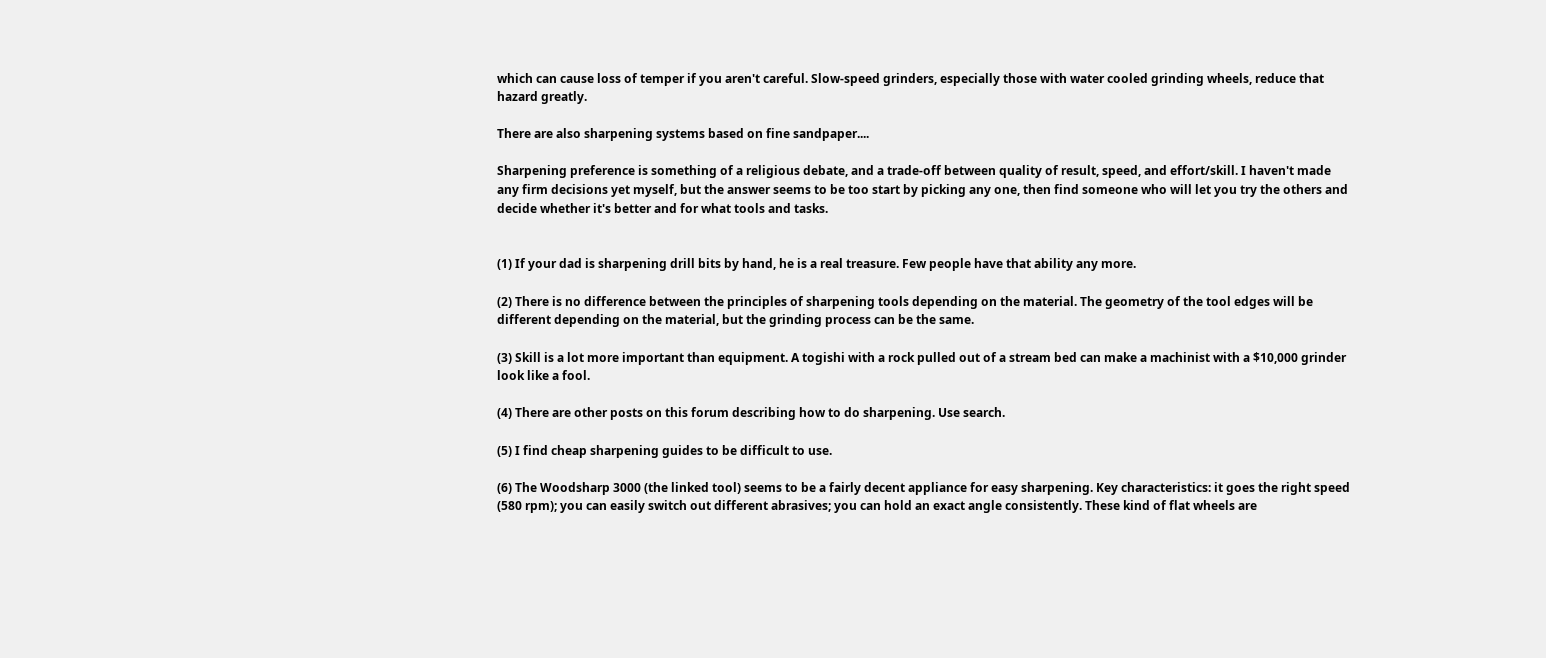which can cause loss of temper if you aren't careful. Slow-speed grinders, especially those with water cooled grinding wheels, reduce that hazard greatly.

There are also sharpening systems based on fine sandpaper....

Sharpening preference is something of a religious debate, and a trade-off between quality of result, speed, and effort/skill. I haven't made any firm decisions yet myself, but the answer seems to be too start by picking any one, then find someone who will let you try the others and decide whether it's better and for what tools and tasks.


(1) If your dad is sharpening drill bits by hand, he is a real treasure. Few people have that ability any more.

(2) There is no difference between the principles of sharpening tools depending on the material. The geometry of the tool edges will be different depending on the material, but the grinding process can be the same.

(3) Skill is a lot more important than equipment. A togishi with a rock pulled out of a stream bed can make a machinist with a $10,000 grinder look like a fool.

(4) There are other posts on this forum describing how to do sharpening. Use search.

(5) I find cheap sharpening guides to be difficult to use.

(6) The Woodsharp 3000 (the linked tool) seems to be a fairly decent appliance for easy sharpening. Key characteristics: it goes the right speed (580 rpm); you can easily switch out different abrasives; you can hold an exact angle consistently. These kind of flat wheels are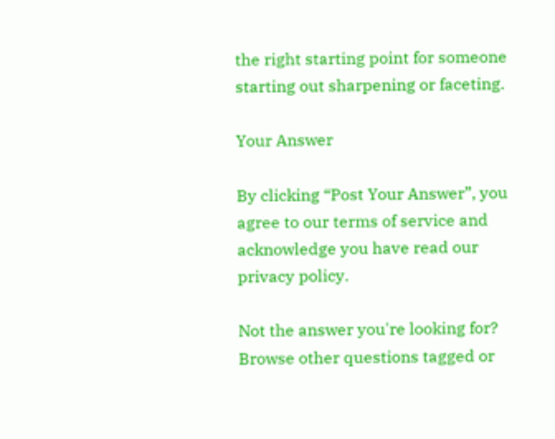the right starting point for someone starting out sharpening or faceting.

Your Answer

By clicking “Post Your Answer”, you agree to our terms of service and acknowledge you have read our privacy policy.

Not the answer you're looking for? Browse other questions tagged or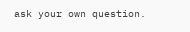ask your own question.